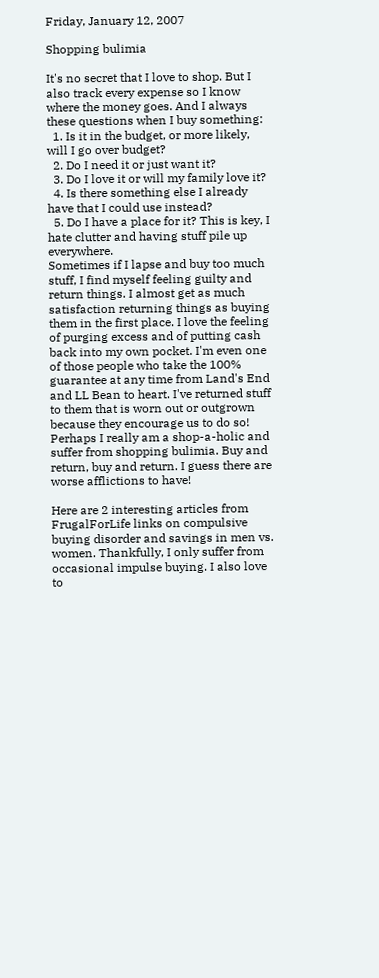Friday, January 12, 2007

Shopping bulimia

It's no secret that I love to shop. But I also track every expense so I know where the money goes. And I always these questions when I buy something:
  1. Is it in the budget, or more likely, will I go over budget?
  2. Do I need it or just want it?
  3. Do I love it or will my family love it?
  4. Is there something else I already have that I could use instead?
  5. Do I have a place for it? This is key, I hate clutter and having stuff pile up everywhere.
Sometimes if I lapse and buy too much stuff, I find myself feeling guilty and return things. I almost get as much satisfaction returning things as buying them in the first place. I love the feeling of purging excess and of putting cash back into my own pocket. I'm even one of those people who take the 100% guarantee at any time from Land's End and LL Bean to heart. I've returned stuff to them that is worn out or outgrown because they encourage us to do so! Perhaps I really am a shop-a-holic and suffer from shopping bulimia. Buy and return, buy and return. I guess there are worse afflictions to have!

Here are 2 interesting articles from FrugalForLife links on compulsive buying disorder and savings in men vs. women. Thankfully, I only suffer from occasional impulse buying. I also love to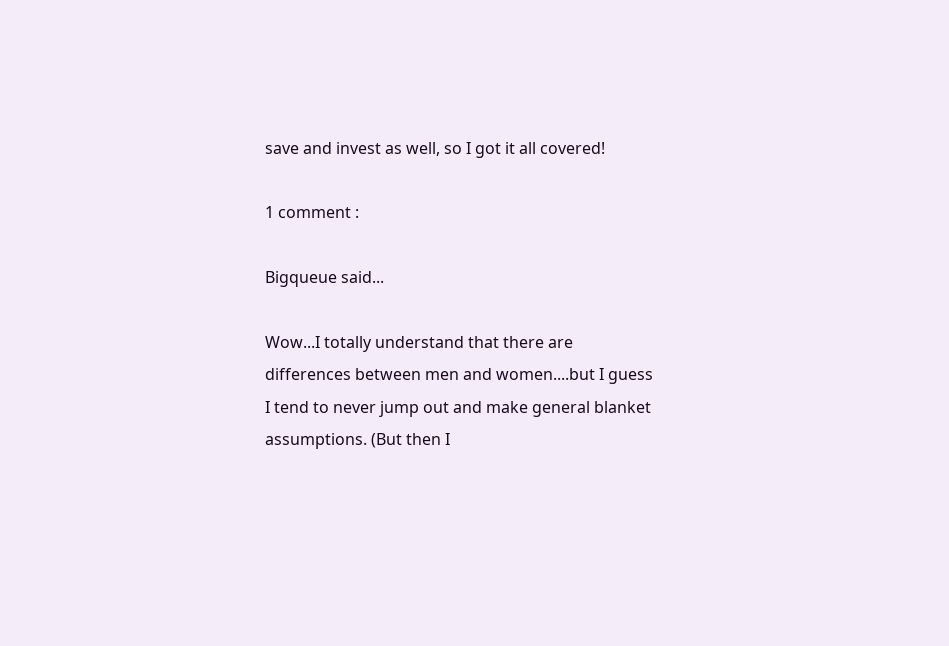save and invest as well, so I got it all covered!

1 comment :

Bigqueue said...

Wow...I totally understand that there are differences between men and women....but I guess I tend to never jump out and make general blanket assumptions. (But then I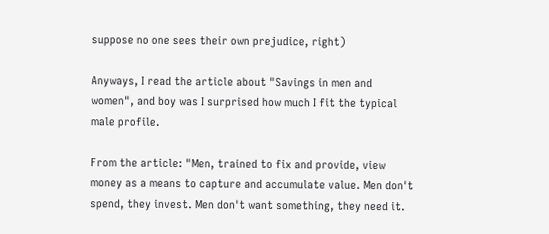suppose no one sees their own prejudice, right)

Anyways, I read the article about "Savings in men and women", and boy was I surprised how much I fit the typical male profile.

From the article: "Men, trained to fix and provide, view money as a means to capture and accumulate value. Men don't spend, they invest. Men don't want something, they need it.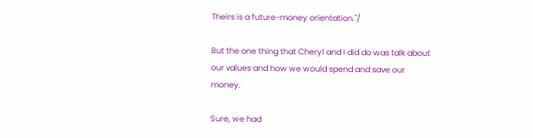Theirs is a future-money orientation."/

But the one thing that Cheryl and I did do was talk about our values and how we would spend and save our money.

Sure, we had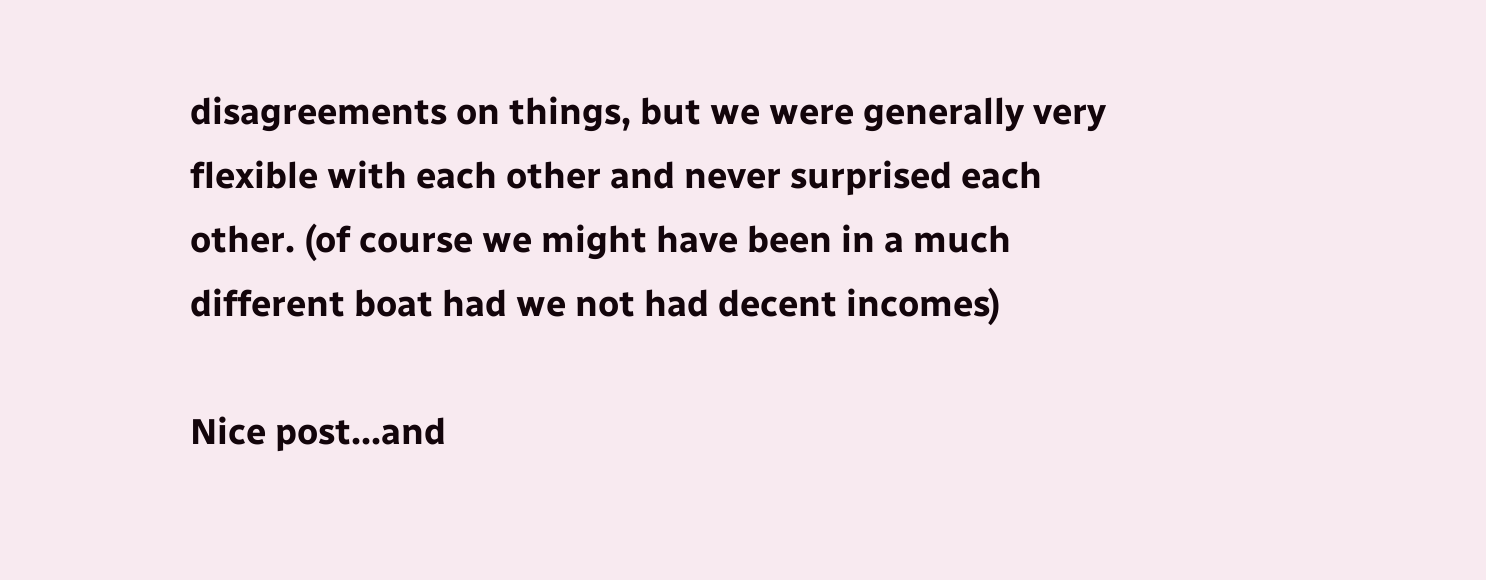disagreements on things, but we were generally very flexible with each other and never surprised each other. (of course we might have been in a much different boat had we not had decent incomes)

Nice post...and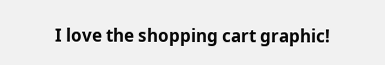I love the shopping cart graphic!